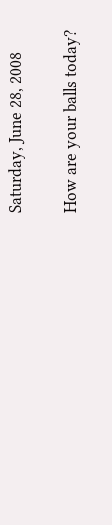Saturday, June 28, 2008

How are your balls today?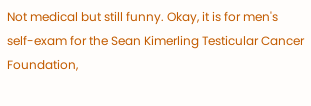Not medical but still funny. Okay, it is for men's self-exam for the Sean Kimerling Testicular Cancer Foundation,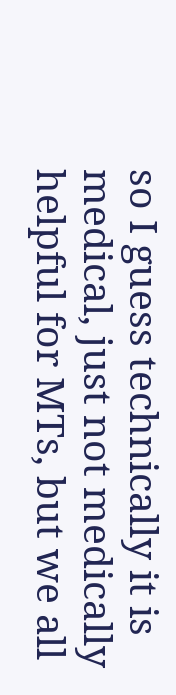so I guess technically it is medical, just not medically helpful for MTs, but we all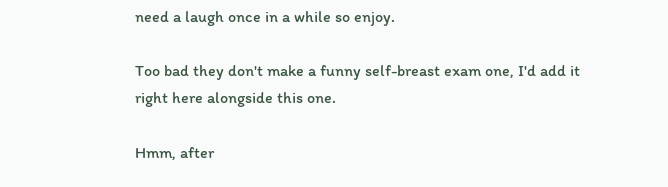need a laugh once in a while so enjoy.

Too bad they don't make a funny self-breast exam one, I'd add it right here alongside this one.

Hmm, after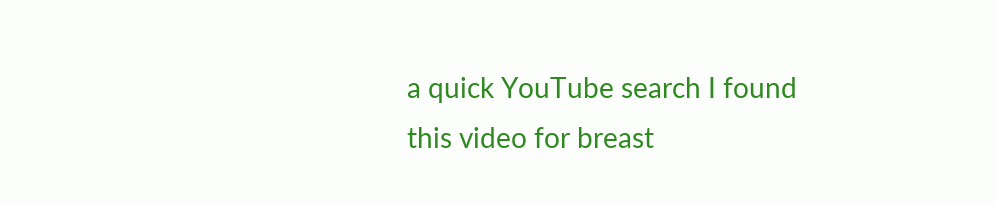a quick YouTube search I found this video for breast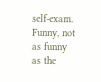self-exam. Funny, not as funny as the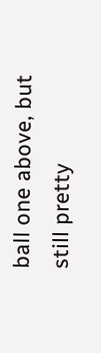ball one above, but still pretty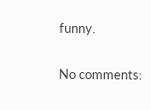funny.

No comments: